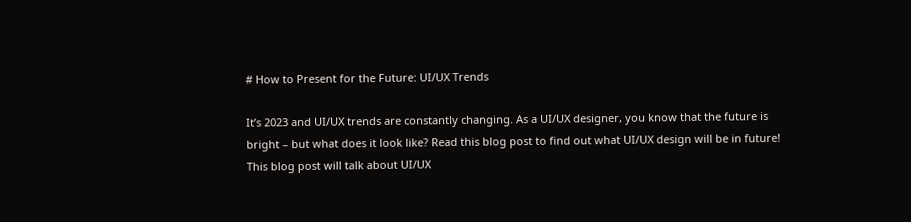# How to Present for the Future: UI/UX Trends

It’s 2023 and UI/UX trends are constantly changing. As a UI/UX designer, you know that the future is bright – but what does it look like? Read this blog post to find out what UI/UX design will be in future!
This blog post will talk about UI/UX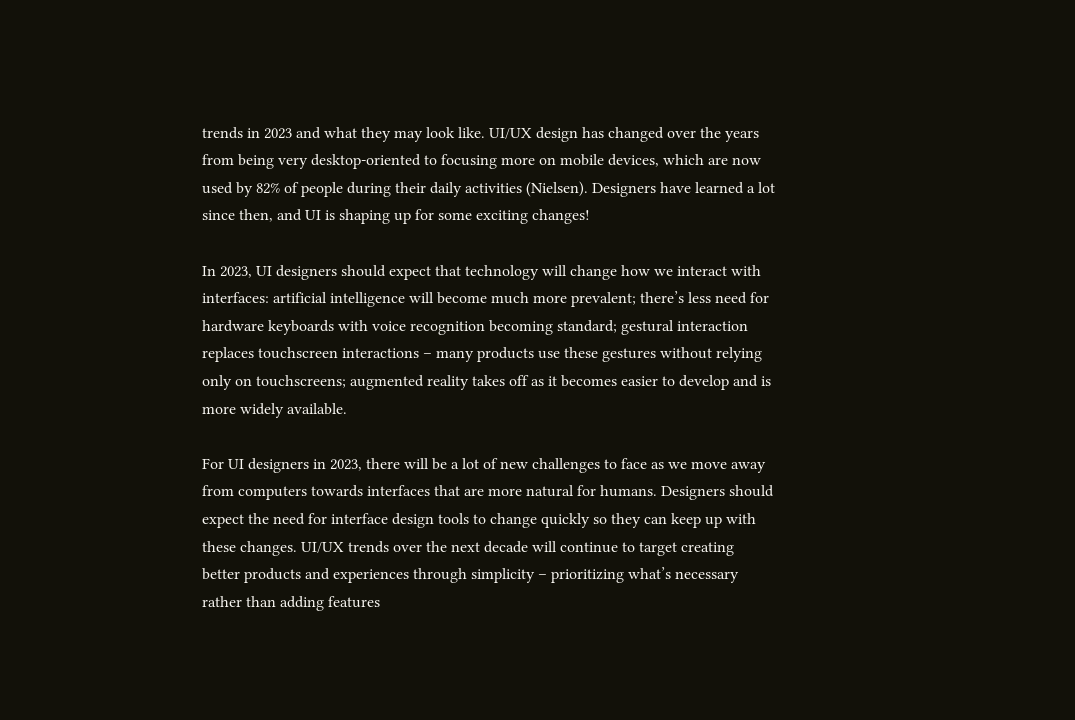trends in 2023 and what they may look like. UI/UX design has changed over the years from being very desktop-oriented to focusing more on mobile devices, which are now used by 82% of people during their daily activities (Nielsen). Designers have learned a lot since then, and UI is shaping up for some exciting changes!

In 2023, UI designers should expect that technology will change how we interact with interfaces: artificial intelligence will become much more prevalent; there’s less need for hardware keyboards with voice recognition becoming standard; gestural interaction replaces touchscreen interactions – many products use these gestures without relying only on touchscreens; augmented reality takes off as it becomes easier to develop and is more widely available.

For UI designers in 2023, there will be a lot of new challenges to face as we move away from computers towards interfaces that are more natural for humans. Designers should expect the need for interface design tools to change quickly so they can keep up with these changes. UI/UX trends over the next decade will continue to target creating better products and experiences through simplicity – prioritizing what’s necessary rather than adding features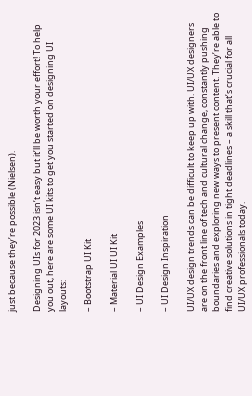just because they’re possible (Nielsen).

Designing UIs for 2023 isn’t easy but it’ll be worth your effort! To help you out, here are some UI kits to get you started on designing UI layouts:

– Bootstrap UI Kit

– Material UI UI Kit

– UI Design Examples

– UI Design Inspiration

UI/UX design trends can be difficult to keep up with. UI/UX designers are on the front line of tech and cultural change, constantly pushing boundaries and exploring new ways to present content. They’re able to find creative solutions in tight deadlines – a skill that’s crucial for all UI/UX professionals today.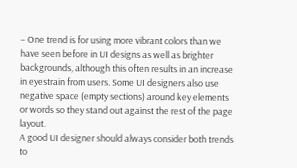– One trend is for using more vibrant colors than we have seen before in UI designs as well as brighter backgrounds, although this often results in an increase in eyestrain from users. Some UI designers also use negative space (empty sections) around key elements or words so they stand out against the rest of the page layout.
A good UI designer should always consider both trends to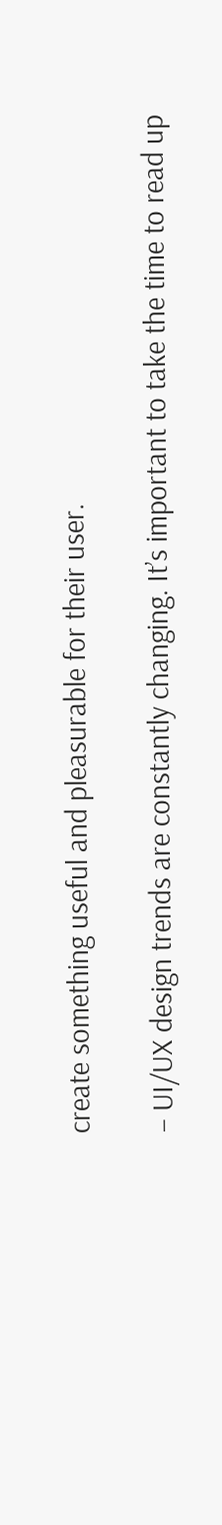create something useful and pleasurable for their user.

– UI/UX design trends are constantly changing. It’s important to take the time to read up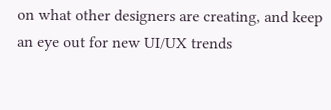on what other designers are creating, and keep an eye out for new UI/UX trends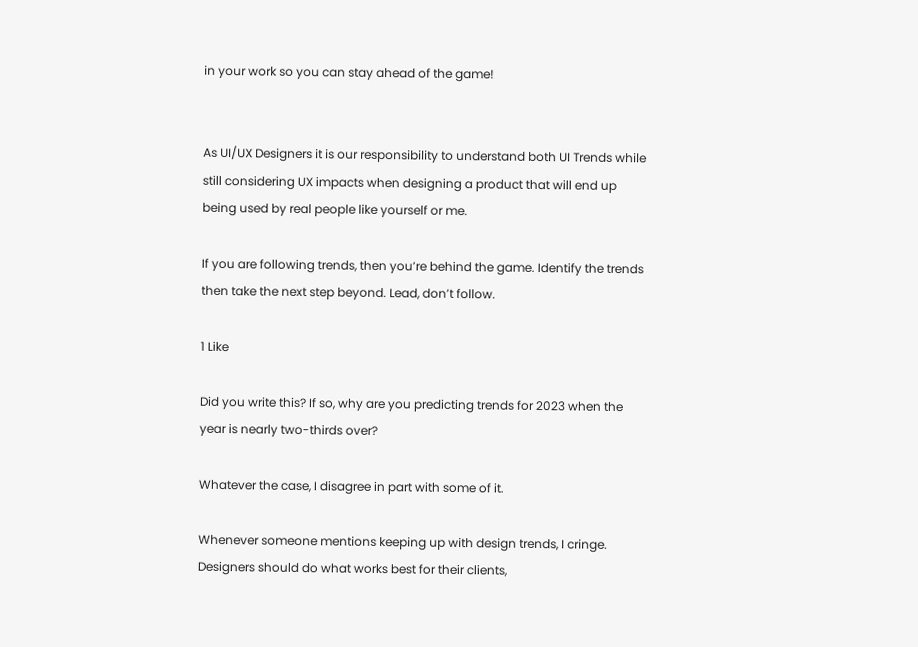in your work so you can stay ahead of the game!


As UI/UX Designers it is our responsibility to understand both UI Trends while still considering UX impacts when designing a product that will end up being used by real people like yourself or me.

If you are following trends, then you’re behind the game. Identify the trends then take the next step beyond. Lead, don’t follow.

1 Like

Did you write this? If so, why are you predicting trends for 2023 when the year is nearly two-thirds over?

Whatever the case, I disagree in part with some of it.

Whenever someone mentions keeping up with design trends, I cringe. Designers should do what works best for their clients,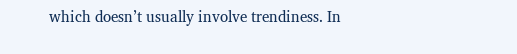which doesn’t usually involve trendiness. In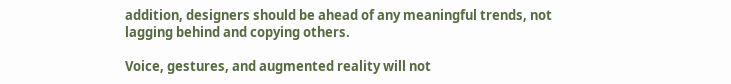addition, designers should be ahead of any meaningful trends, not lagging behind and copying others.

Voice, gestures, and augmented reality will not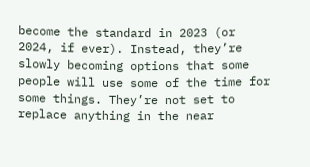become the standard in 2023 (or 2024, if ever). Instead, they’re slowly becoming options that some people will use some of the time for some things. They’re not set to replace anything in the near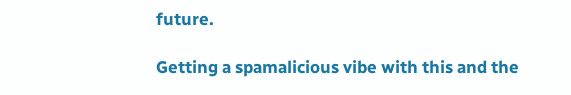future.

Getting a spamalicious vibe with this and the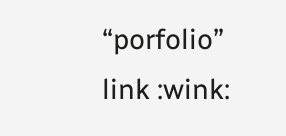“porfolio” link :wink: